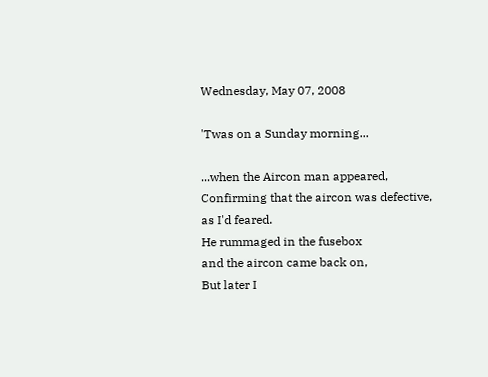Wednesday, May 07, 2008

'Twas on a Sunday morning...

...when the Aircon man appeared,
Confirming that the aircon was defective,
as I'd feared.
He rummaged in the fusebox
and the aircon came back on,
But later I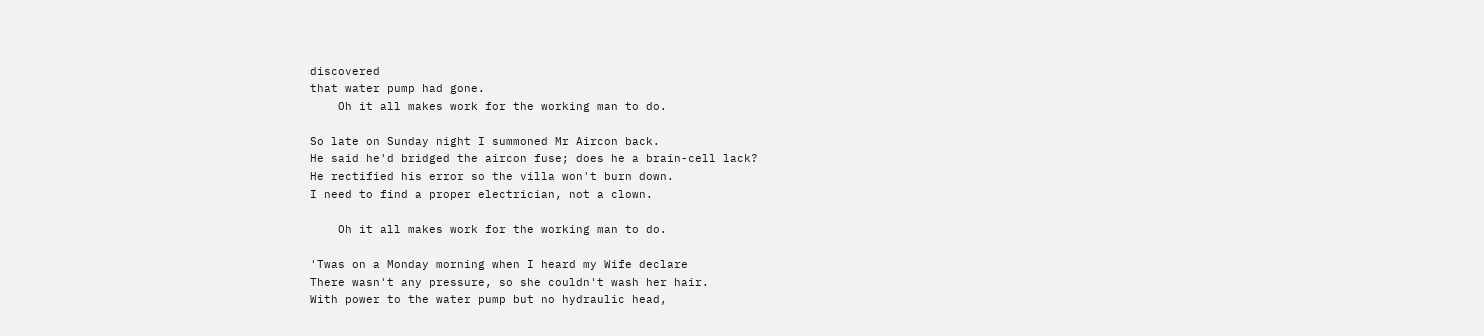discovered
that water pump had gone.
    Oh it all makes work for the working man to do.

So late on Sunday night I summoned Mr Aircon back.
He said he'd bridged the aircon fuse; does he a brain-cell lack?
He rectified his error so the villa won't burn down.
I need to find a proper electrician, not a clown.

    Oh it all makes work for the working man to do.

'Twas on a Monday morning when I heard my Wife declare
There wasn't any pressure, so she couldn't wash her hair.
With power to the water pump but no hydraulic head,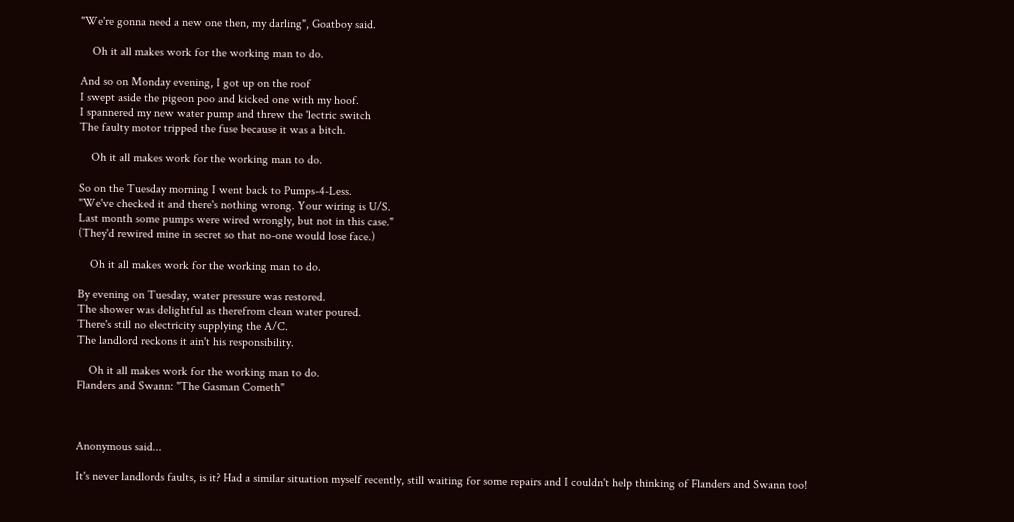"We're gonna need a new one then, my darling", Goatboy said.

    Oh it all makes work for the working man to do.

And so on Monday evening, I got up on the roof
I swept aside the pigeon poo and kicked one with my hoof.
I spannered my new water pump and threw the 'lectric switch
The faulty motor tripped the fuse because it was a bitch.

    Oh it all makes work for the working man to do.

So on the Tuesday morning I went back to Pumps-4-Less.
"We've checked it and there's nothing wrong. Your wiring is U/S.
Last month some pumps were wired wrongly, but not in this case."
(They'd rewired mine in secret so that no-one would lose face.)

    Oh it all makes work for the working man to do.

By evening on Tuesday, water pressure was restored.
The shower was delightful as therefrom clean water poured.
There's still no electricity supplying the A/C.
The landlord reckons it ain't his responsibility.

    Oh it all makes work for the working man to do.
Flanders and Swann: "The Gasman Cometh"



Anonymous said...

It's never landlords faults, is it? Had a similar situation myself recently, still waiting for some repairs and I couldn't help thinking of Flanders and Swann too!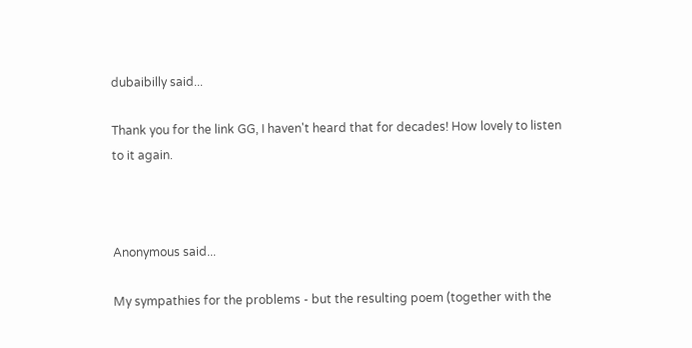dubaibilly said...

Thank you for the link GG, I haven't heard that for decades! How lovely to listen to it again.



Anonymous said...

My sympathies for the problems - but the resulting poem (together with the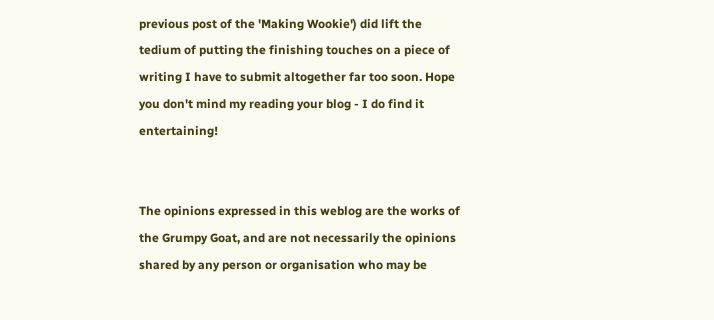previous post of the 'Making Wookie') did lift the tedium of putting the finishing touches on a piece of writing I have to submit altogether far too soon. Hope you don't mind my reading your blog - I do find it entertaining!


The opinions expressed in this weblog are the works of the Grumpy Goat, and are not necessarily the opinions shared by any person or organisation who may be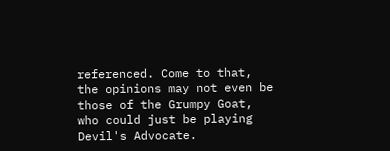referenced. Come to that, the opinions may not even be those of the Grumpy Goat, who could just be playing Devil's Advocate.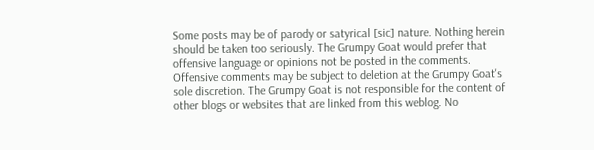Some posts may be of parody or satyrical [sic] nature. Nothing herein should be taken too seriously. The Grumpy Goat would prefer that offensive language or opinions not be posted in the comments. Offensive comments may be subject to deletion at the Grumpy Goat's sole discretion. The Grumpy Goat is not responsible for the content of other blogs or websites that are linked from this weblog. No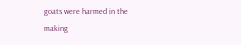goats were harmed in the making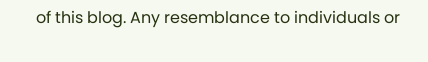of this blog. Any resemblance to individuals or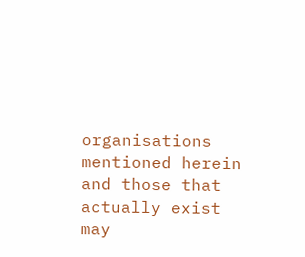organisations mentioned herein and those that actually exist may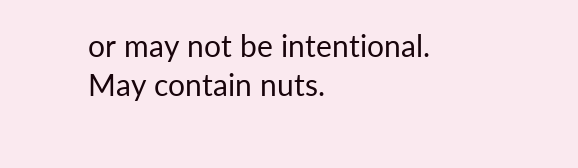or may not be intentional. May contain nuts.